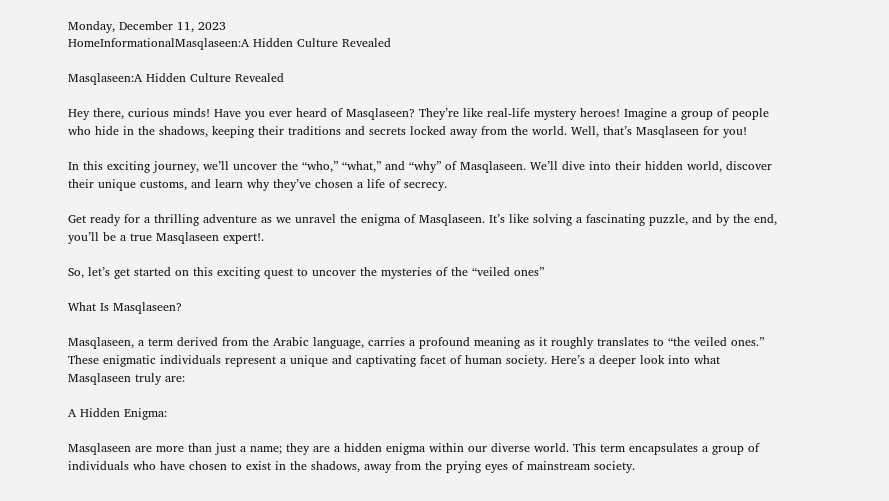Monday, December 11, 2023
HomeInformationalMasqlaseen:A Hidden Culture Revealed

Masqlaseen:A Hidden Culture Revealed

Hey there, curious minds! Have you ever heard of Masqlaseen? They’re like real-life mystery heroes! Imagine a group of people who hide in the shadows, keeping their traditions and secrets locked away from the world. Well, that’s Masqlaseen for you!

In this exciting journey, we’ll uncover the “who,” “what,” and “why” of Masqlaseen. We’ll dive into their hidden world, discover their unique customs, and learn why they’ve chosen a life of secrecy.

Get ready for a thrilling adventure as we unravel the enigma of Masqlaseen. It’s like solving a fascinating puzzle, and by the end, you’ll be a true Masqlaseen expert!.

So, let’s get started on this exciting quest to uncover the mysteries of the “veiled ones”

What Is Masqlaseen?

Masqlaseen, a term derived from the Arabic language, carries a profound meaning as it roughly translates to “the veiled ones.” These enigmatic individuals represent a unique and captivating facet of human society. Here’s a deeper look into what Masqlaseen truly are:

A Hidden Enigma:

Masqlaseen are more than just a name; they are a hidden enigma within our diverse world. This term encapsulates a group of individuals who have chosen to exist in the shadows, away from the prying eyes of mainstream society.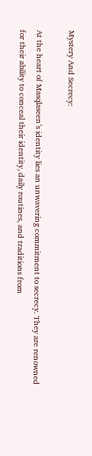Mystery And Secrecy:

At the heart of Masqlaseen’s identity lies an unwavering commitment to secrecy. They are renowned for their ability to conceal their identity, daily routines, and traditions from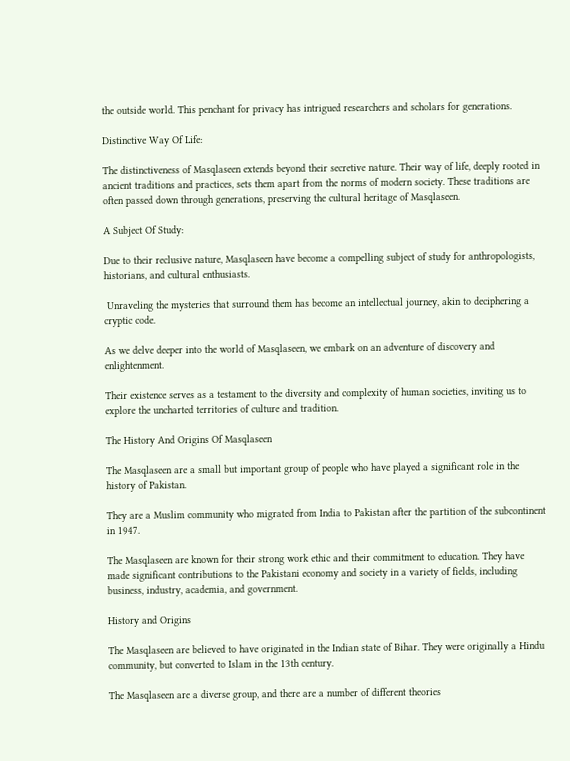the outside world. This penchant for privacy has intrigued researchers and scholars for generations.

Distinctive Way Of Life:

The distinctiveness of Masqlaseen extends beyond their secretive nature. Their way of life, deeply rooted in ancient traditions and practices, sets them apart from the norms of modern society. These traditions are often passed down through generations, preserving the cultural heritage of Masqlaseen.

A Subject Of Study:

Due to their reclusive nature, Masqlaseen have become a compelling subject of study for anthropologists, historians, and cultural enthusiasts.

 Unraveling the mysteries that surround them has become an intellectual journey, akin to deciphering a cryptic code.

As we delve deeper into the world of Masqlaseen, we embark on an adventure of discovery and enlightenment.

Their existence serves as a testament to the diversity and complexity of human societies, inviting us to explore the uncharted territories of culture and tradition.

The History And Origins Of Masqlaseen

The Masqlaseen are a small but important group of people who have played a significant role in the history of Pakistan.

They are a Muslim community who migrated from India to Pakistan after the partition of the subcontinent in 1947.

The Masqlaseen are known for their strong work ethic and their commitment to education. They have made significant contributions to the Pakistani economy and society in a variety of fields, including business, industry, academia, and government.

History and Origins

The Masqlaseen are believed to have originated in the Indian state of Bihar. They were originally a Hindu community, but converted to Islam in the 13th century.

The Masqlaseen are a diverse group, and there are a number of different theories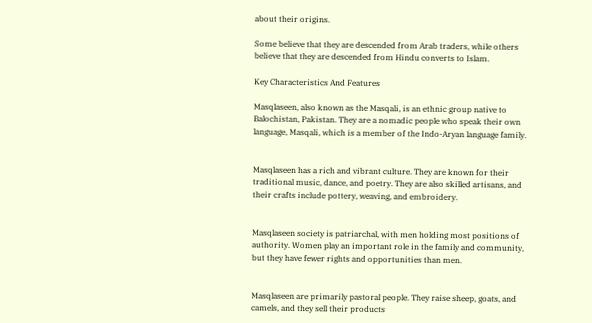about their origins.

Some believe that they are descended from Arab traders, while others believe that they are descended from Hindu converts to Islam.

Key Characteristics And Features

Masqlaseen, also known as the Masqali, is an ethnic group native to Balochistan, Pakistan. They are a nomadic people who speak their own language, Masqali, which is a member of the Indo-Aryan language family.


Masqlaseen has a rich and vibrant culture. They are known for their traditional music, dance, and poetry. They are also skilled artisans, and their crafts include pottery, weaving, and embroidery.


Masqlaseen society is patriarchal, with men holding most positions of authority. Women play an important role in the family and community, but they have fewer rights and opportunities than men.


Masqlaseen are primarily pastoral people. They raise sheep, goats, and camels, and they sell their products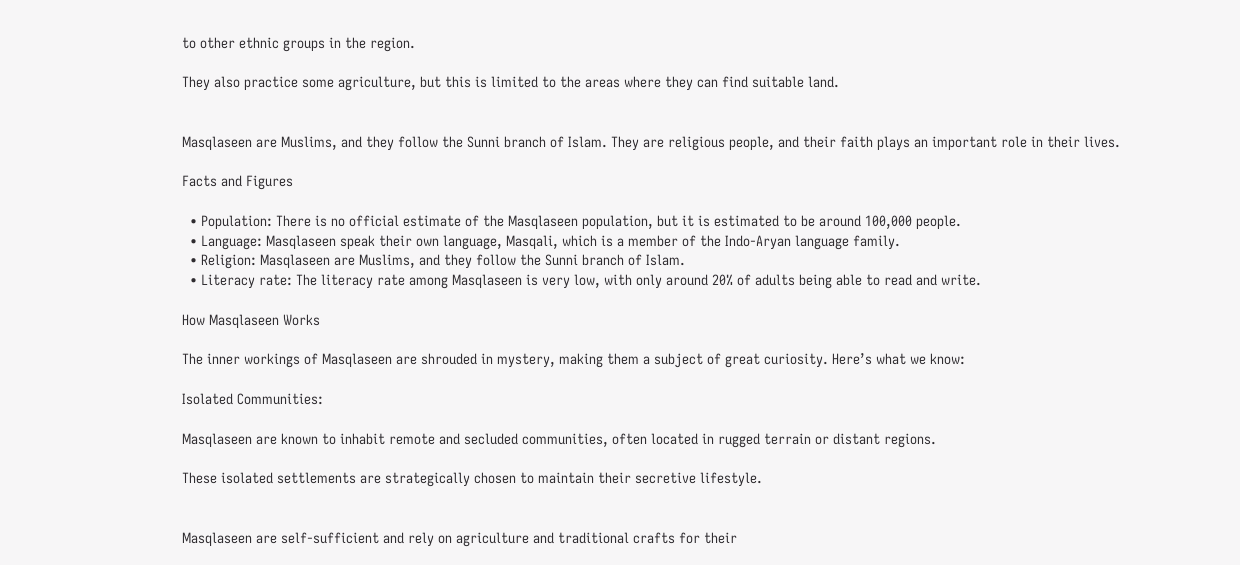to other ethnic groups in the region.

They also practice some agriculture, but this is limited to the areas where they can find suitable land.


Masqlaseen are Muslims, and they follow the Sunni branch of Islam. They are religious people, and their faith plays an important role in their lives.

Facts and Figures

  • Population: There is no official estimate of the Masqlaseen population, but it is estimated to be around 100,000 people.
  • Language: Masqlaseen speak their own language, Masqali, which is a member of the Indo-Aryan language family.
  • Religion: Masqlaseen are Muslims, and they follow the Sunni branch of Islam.
  • Literacy rate: The literacy rate among Masqlaseen is very low, with only around 20% of adults being able to read and write.

How Masqlaseen Works

The inner workings of Masqlaseen are shrouded in mystery, making them a subject of great curiosity. Here’s what we know:

Isolated Communities:

Masqlaseen are known to inhabit remote and secluded communities, often located in rugged terrain or distant regions.

These isolated settlements are strategically chosen to maintain their secretive lifestyle.


Masqlaseen are self-sufficient and rely on agriculture and traditional crafts for their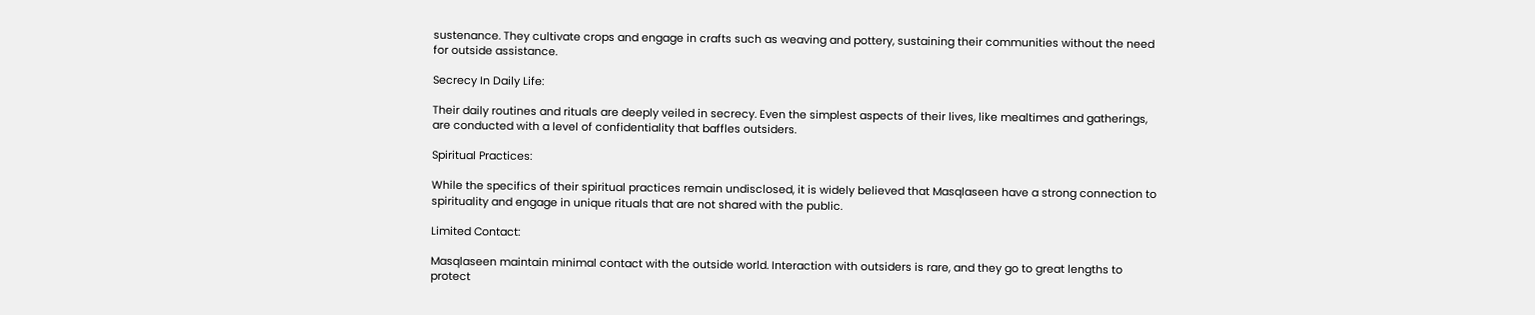sustenance. They cultivate crops and engage in crafts such as weaving and pottery, sustaining their communities without the need for outside assistance.

Secrecy In Daily Life:

Their daily routines and rituals are deeply veiled in secrecy. Even the simplest aspects of their lives, like mealtimes and gatherings, are conducted with a level of confidentiality that baffles outsiders.

Spiritual Practices:

While the specifics of their spiritual practices remain undisclosed, it is widely believed that Masqlaseen have a strong connection to spirituality and engage in unique rituals that are not shared with the public.

Limited Contact:

Masqlaseen maintain minimal contact with the outside world. Interaction with outsiders is rare, and they go to great lengths to protect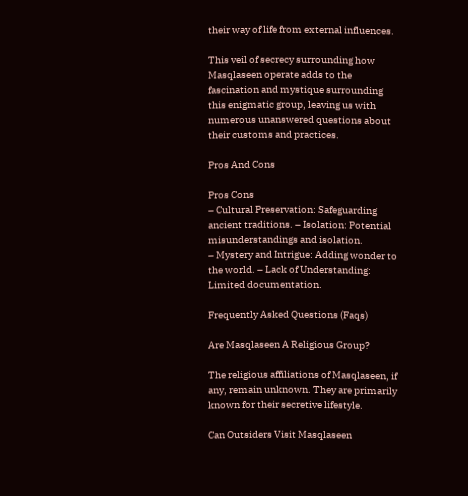their way of life from external influences.

This veil of secrecy surrounding how Masqlaseen operate adds to the fascination and mystique surrounding this enigmatic group, leaving us with numerous unanswered questions about their customs and practices.

Pros And Cons

Pros Cons
– Cultural Preservation: Safeguarding ancient traditions. – Isolation: Potential misunderstandings and isolation.
– Mystery and Intrigue: Adding wonder to the world. – Lack of Understanding: Limited documentation.

Frequently Asked Questions (Faqs)

Are Masqlaseen A Religious Group?

The religious affiliations of Masqlaseen, if any, remain unknown. They are primarily known for their secretive lifestyle.

Can Outsiders Visit Masqlaseen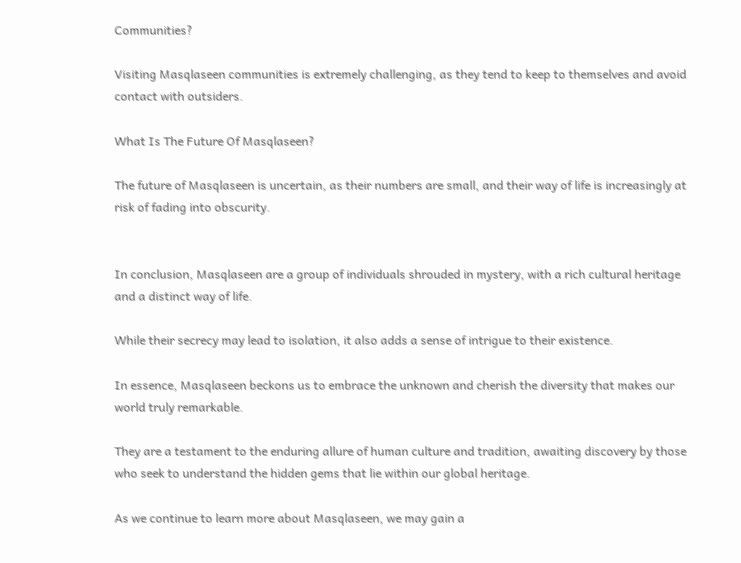Communities?

Visiting Masqlaseen communities is extremely challenging, as they tend to keep to themselves and avoid contact with outsiders.

What Is The Future Of Masqlaseen?

The future of Masqlaseen is uncertain, as their numbers are small, and their way of life is increasingly at risk of fading into obscurity.


In conclusion, Masqlaseen are a group of individuals shrouded in mystery, with a rich cultural heritage and a distinct way of life.

While their secrecy may lead to isolation, it also adds a sense of intrigue to their existence.

In essence, Masqlaseen beckons us to embrace the unknown and cherish the diversity that makes our world truly remarkable.

They are a testament to the enduring allure of human culture and tradition, awaiting discovery by those who seek to understand the hidden gems that lie within our global heritage.

As we continue to learn more about Masqlaseen, we may gain a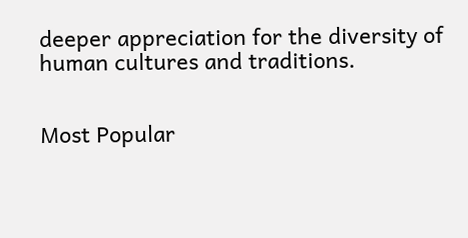deeper appreciation for the diversity of human cultures and traditions.


Most Popular